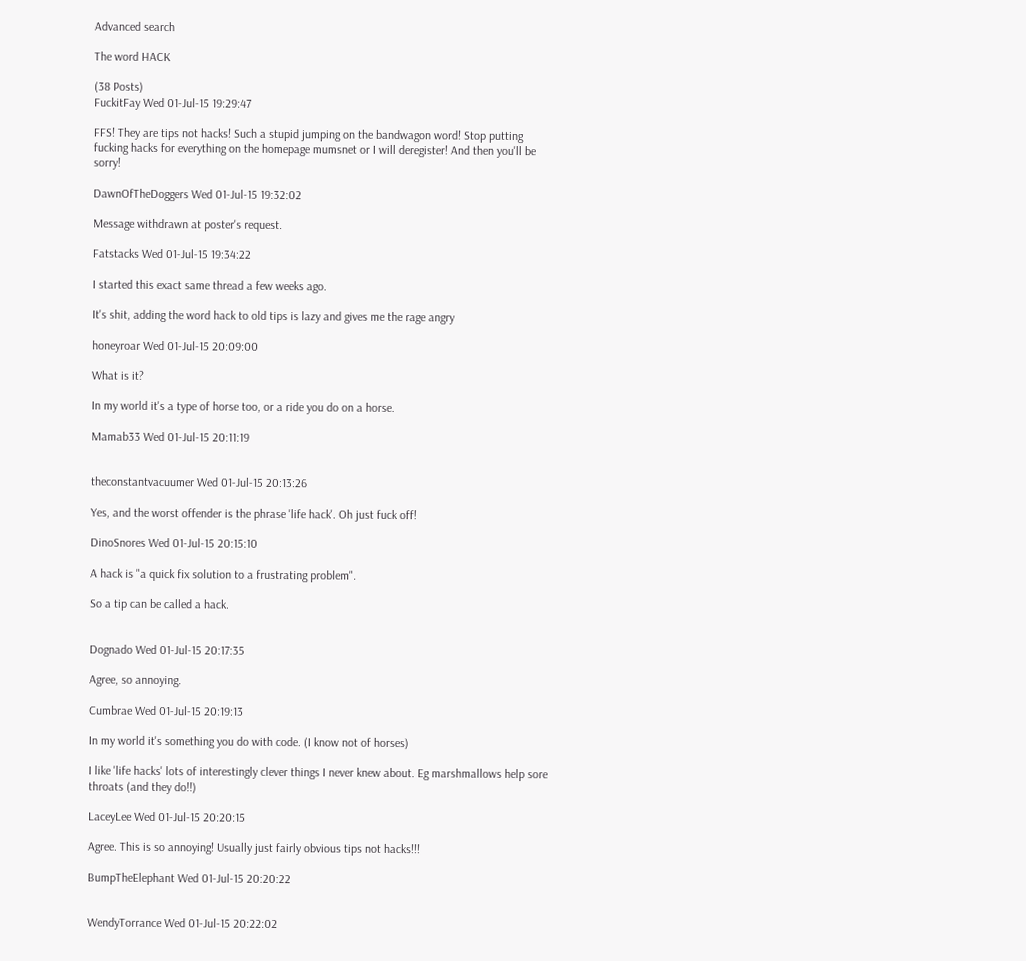Advanced search

The word HACK

(38 Posts)
FuckitFay Wed 01-Jul-15 19:29:47

FFS! They are tips not hacks! Such a stupid jumping on the bandwagon word! Stop putting fucking hacks for everything on the homepage mumsnet or I will deregister! And then you'll be sorry!

DawnOfTheDoggers Wed 01-Jul-15 19:32:02

Message withdrawn at poster's request.

Fatstacks Wed 01-Jul-15 19:34:22

I started this exact same thread a few weeks ago.

It's shit, adding the word hack to old tips is lazy and gives me the rage angry

honeyroar Wed 01-Jul-15 20:09:00

What is it?

In my world it's a type of horse too, or a ride you do on a horse.

Mamab33 Wed 01-Jul-15 20:11:19


theconstantvacuumer Wed 01-Jul-15 20:13:26

Yes, and the worst offender is the phrase 'life hack'. Oh just fuck off!

DinoSnores Wed 01-Jul-15 20:15:10

A hack is "a quick fix solution to a frustrating problem".

So a tip can be called a hack.


Dognado Wed 01-Jul-15 20:17:35

Agree, so annoying.

Cumbrae Wed 01-Jul-15 20:19:13

In my world it's something you do with code. (I know not of horses)

I like 'life hacks' lots of interestingly clever things I never knew about. Eg marshmallows help sore throats (and they do!!)

LaceyLee Wed 01-Jul-15 20:20:15

Agree. This is so annoying! Usually just fairly obvious tips not hacks!!!

BumpTheElephant Wed 01-Jul-15 20:20:22


WendyTorrance Wed 01-Jul-15 20:22:02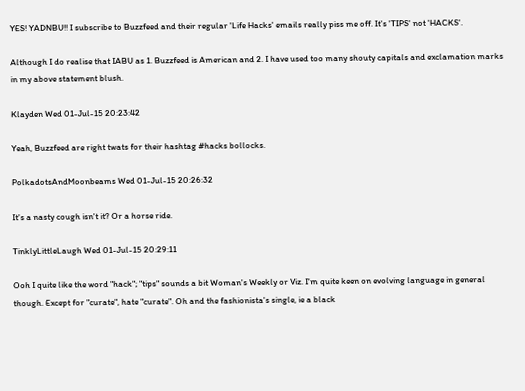YES! YADNBU!! I subscribe to Buzzfeed and their regular 'Life Hacks' emails really piss me off. It's 'TIPS' not 'HACKS'.

Although I do realise that IABU as 1. Buzzfeed is American and 2. I have used too many shouty capitals and exclamation marks in my above statement blush.

Klayden Wed 01-Jul-15 20:23:42

Yeah, Buzzfeed are right twats for their hashtag #hacks bollocks.

PolkadotsAndMoonbeams Wed 01-Jul-15 20:26:32

It's a nasty cough isn't it? Or a horse ride.

TinklyLittleLaugh Wed 01-Jul-15 20:29:11

Ooh I quite like the word "hack"; "tips" sounds a bit Woman's Weekly or Viz. I'm quite keen on evolving language in general though. Except for "curate", hate "curate". Oh and the fashionista's single, ie a black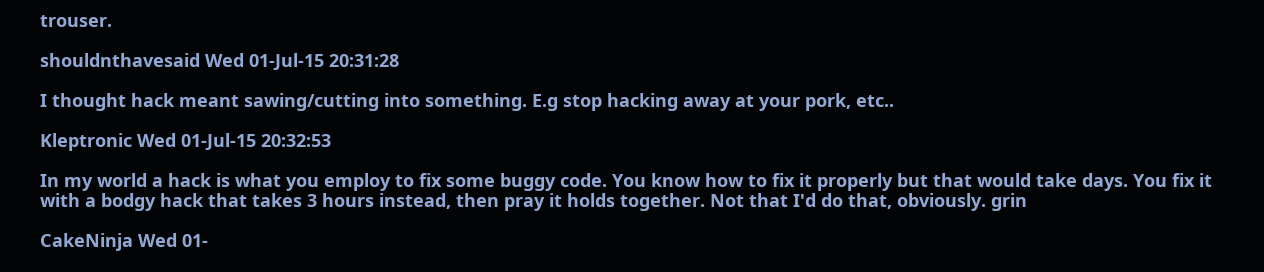trouser.

shouldnthavesaid Wed 01-Jul-15 20:31:28

I thought hack meant sawing/cutting into something. E.g stop hacking away at your pork, etc..

Kleptronic Wed 01-Jul-15 20:32:53

In my world a hack is what you employ to fix some buggy code. You know how to fix it properly but that would take days. You fix it with a bodgy hack that takes 3 hours instead, then pray it holds together. Not that I'd do that, obviously. grin

CakeNinja Wed 01-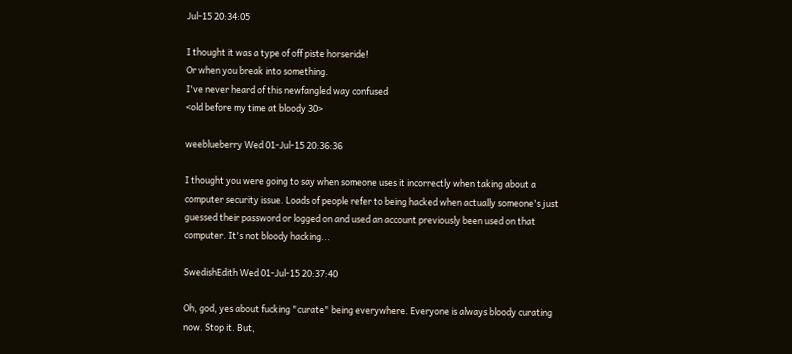Jul-15 20:34:05

I thought it was a type of off piste horseride!
Or when you break into something.
I've never heard of this newfangled way confused
<old before my time at bloody 30>

weeblueberry Wed 01-Jul-15 20:36:36

I thought you were going to say when someone uses it incorrectly when taking about a computer security issue. Loads of people refer to being hacked when actually someone's just guessed their password or logged on and used an account previously been used on that computer. It's not bloody hacking...

SwedishEdith Wed 01-Jul-15 20:37:40

Oh, god, yes about fucking "curate" being everywhere. Everyone is always bloody curating now. Stop it. But,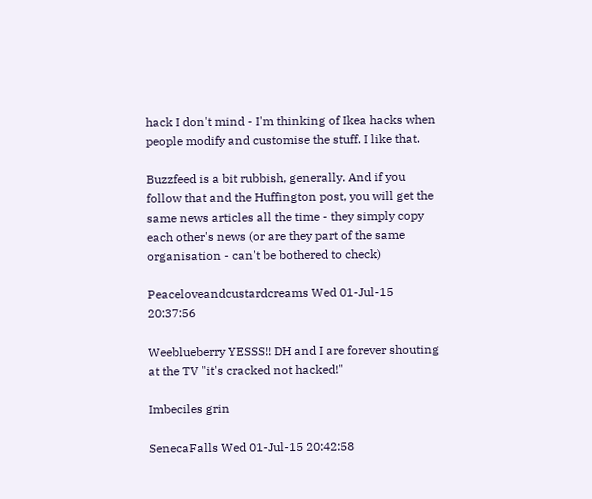hack I don't mind - I'm thinking of Ikea hacks when people modify and customise the stuff. I like that.

Buzzfeed is a bit rubbish, generally. And if you follow that and the Huffington post, you will get the same news articles all the time - they simply copy each other's news (or are they part of the same organisation - can't be bothered to check)

Peaceloveandcustardcreams Wed 01-Jul-15 20:37:56

Weeblueberry YESSS!! DH and I are forever shouting at the TV "it's cracked not hacked!"

Imbeciles grin

SenecaFalls Wed 01-Jul-15 20:42:58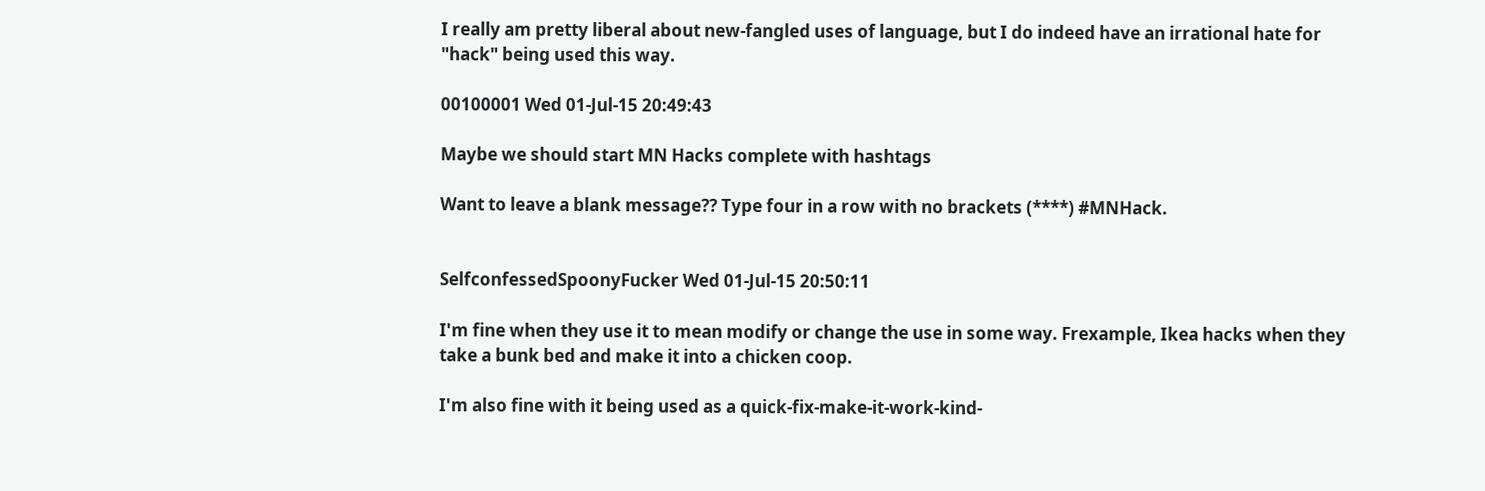I really am pretty liberal about new-fangled uses of language, but I do indeed have an irrational hate for "hack" being used this way.

00100001 Wed 01-Jul-15 20:49:43

Maybe we should start MN Hacks complete with hashtags

Want to leave a blank message?? Type four in a row with no brackets (****) #MNHack.


SelfconfessedSpoonyFucker Wed 01-Jul-15 20:50:11

I'm fine when they use it to mean modify or change the use in some way. Frexample, Ikea hacks when they take a bunk bed and make it into a chicken coop.

I'm also fine with it being used as a quick-fix-make-it-work-kind-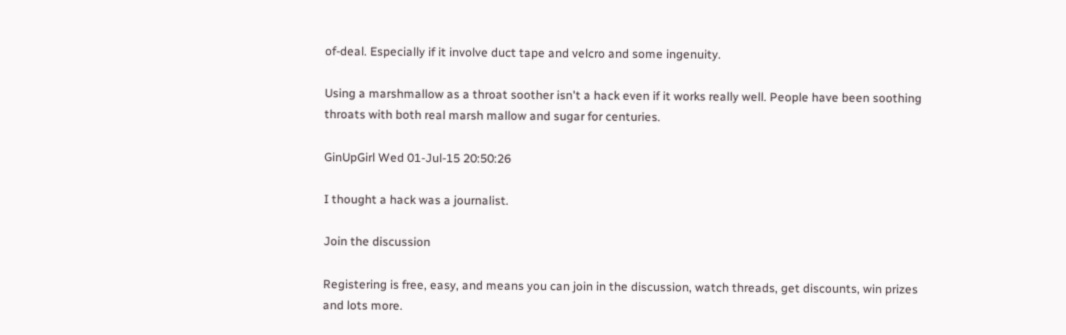of-deal. Especially if it involve duct tape and velcro and some ingenuity.

Using a marshmallow as a throat soother isn't a hack even if it works really well. People have been soothing throats with both real marsh mallow and sugar for centuries.

GinUpGirl Wed 01-Jul-15 20:50:26

I thought a hack was a journalist.

Join the discussion

Registering is free, easy, and means you can join in the discussion, watch threads, get discounts, win prizes and lots more.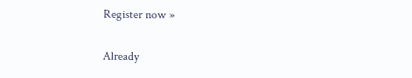Register now »

Already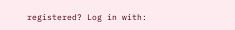registered? Log in with: